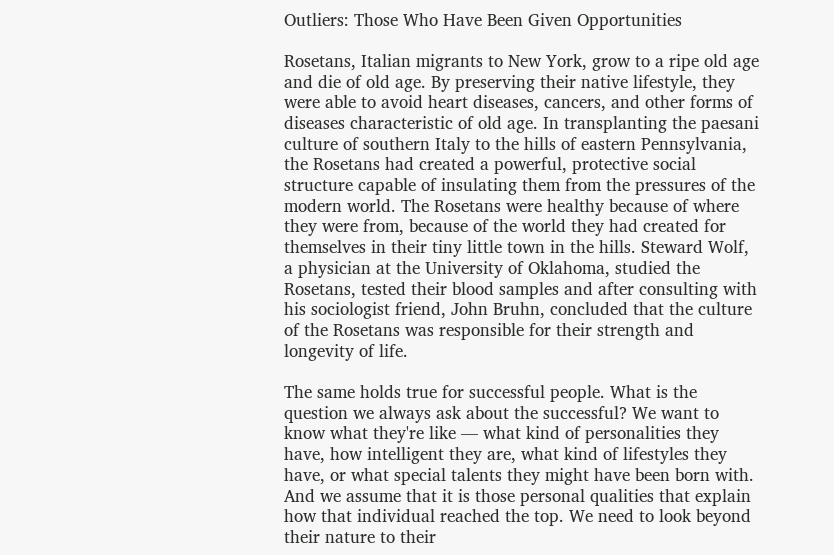Outliers: Those Who Have Been Given Opportunities

Rosetans, Italian migrants to New York, grow to a ripe old age and die of old age. By preserving their native lifestyle, they were able to avoid heart diseases, cancers, and other forms of diseases characteristic of old age. In transplanting the paesani culture of southern Italy to the hills of eastern Pennsylvania, the Rosetans had created a powerful, protective social structure capable of insulating them from the pressures of the modern world. The Rosetans were healthy because of where they were from, because of the world they had created for themselves in their tiny little town in the hills. Steward Wolf, a physician at the University of Oklahoma, studied the Rosetans, tested their blood samples and after consulting with his sociologist friend, John Bruhn, concluded that the culture of the Rosetans was responsible for their strength and longevity of life.

The same holds true for successful people. What is the question we always ask about the successful? We want to know what they're like — what kind of personalities they have, how intelligent they are, what kind of lifestyles they have, or what special talents they might have been born with. And we assume that it is those personal qualities that explain how that individual reached the top. We need to look beyond their nature to their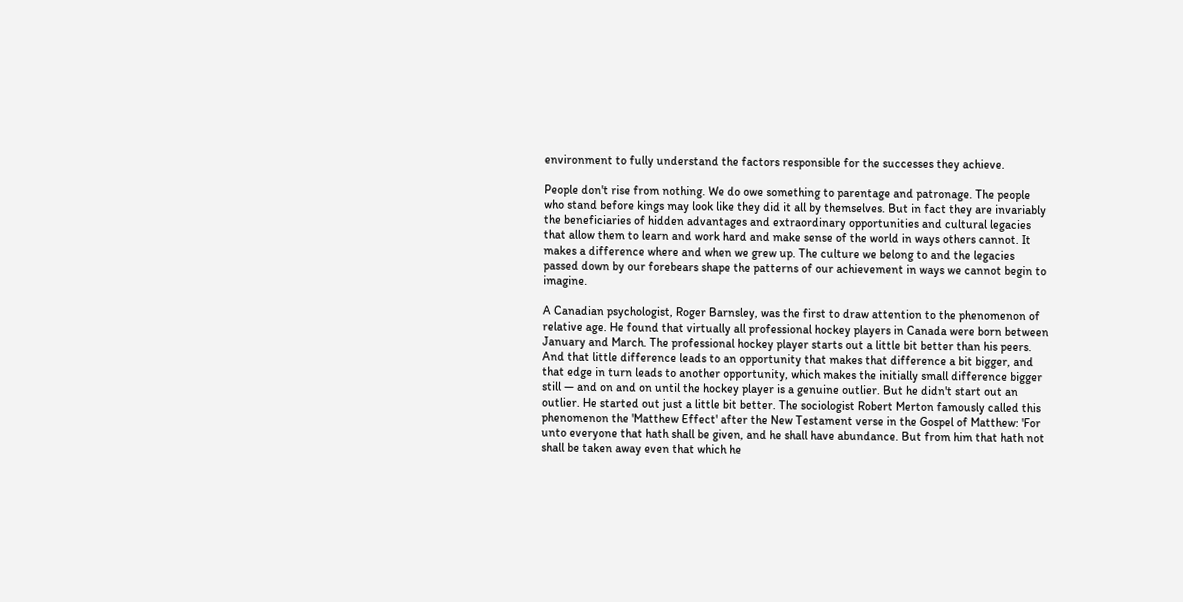environment to fully understand the factors responsible for the successes they achieve.

People don't rise from nothing. We do owe something to parentage and patronage. The people who stand before kings may look like they did it all by themselves. But in fact they are invariably the beneficiaries of hidden advantages and extraordinary opportunities and cultural legacies that allow them to learn and work hard and make sense of the world in ways others cannot. It makes a difference where and when we grew up. The culture we belong to and the legacies passed down by our forebears shape the patterns of our achievement in ways we cannot begin to imagine.

A Canadian psychologist, Roger Barnsley, was the first to draw attention to the phenomenon of relative age. He found that virtually all professional hockey players in Canada were born between January and March. The professional hockey player starts out a little bit better than his peers. And that little difference leads to an opportunity that makes that difference a bit bigger, and that edge in turn leads to another opportunity, which makes the initially small difference bigger still — and on and on until the hockey player is a genuine outlier. But he didn't start out an outlier. He started out just a little bit better. The sociologist Robert Merton famously called this phenomenon the 'Matthew Effect' after the New Testament verse in the Gospel of Matthew: 'For unto everyone that hath shall be given, and he shall have abundance. But from him that hath not shall be taken away even that which he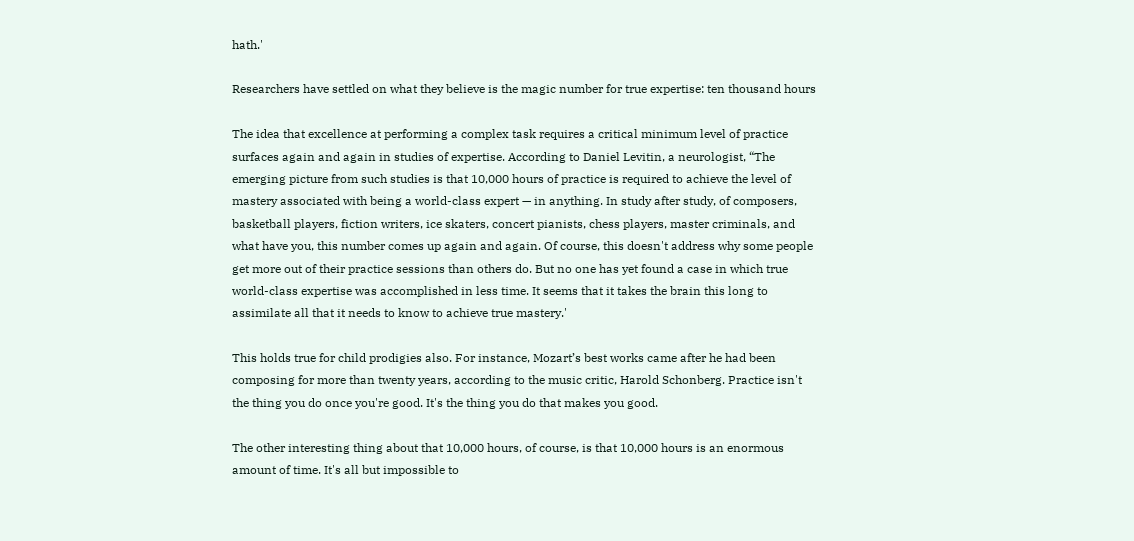hath.'

Researchers have settled on what they believe is the magic number for true expertise: ten thousand hours

The idea that excellence at performing a complex task requires a critical minimum level of practice surfaces again and again in studies of expertise. According to Daniel Levitin, a neurologist, “The emerging picture from such studies is that 10,000 hours of practice is required to achieve the level of mastery associated with being a world-class expert — in anything. In study after study, of composers, basketball players, fiction writers, ice skaters, concert pianists, chess players, master criminals, and what have you, this number comes up again and again. Of course, this doesn't address why some people get more out of their practice sessions than others do. But no one has yet found a case in which true world-class expertise was accomplished in less time. It seems that it takes the brain this long to assimilate all that it needs to know to achieve true mastery.'

This holds true for child prodigies also. For instance, Mozart’s best works came after he had been composing for more than twenty years, according to the music critic, Harold Schonberg. Practice isn't the thing you do once you're good. It's the thing you do that makes you good.

The other interesting thing about that 10,000 hours, of course, is that 10,000 hours is an enormous amount of time. It's all but impossible to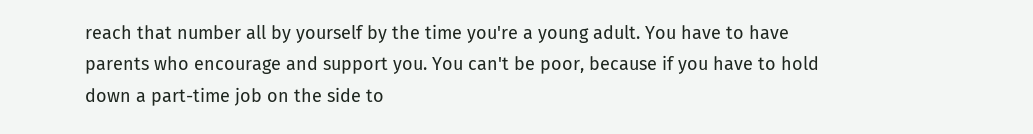reach that number all by yourself by the time you're a young adult. You have to have parents who encourage and support you. You can't be poor, because if you have to hold down a part-time job on the side to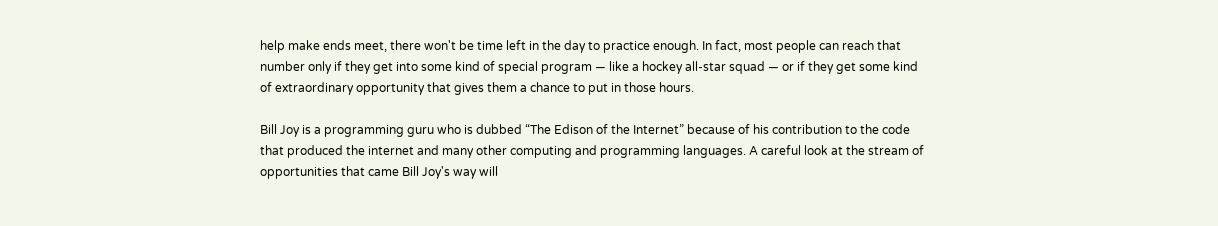help make ends meet, there won't be time left in the day to practice enough. In fact, most people can reach that number only if they get into some kind of special program — like a hockey all-star squad — or if they get some kind of extraordinary opportunity that gives them a chance to put in those hours.

Bill Joy is a programming guru who is dubbed “The Edison of the Internet” because of his contribution to the code that produced the internet and many other computing and programming languages. A careful look at the stream of opportunities that came Bill Joy's way will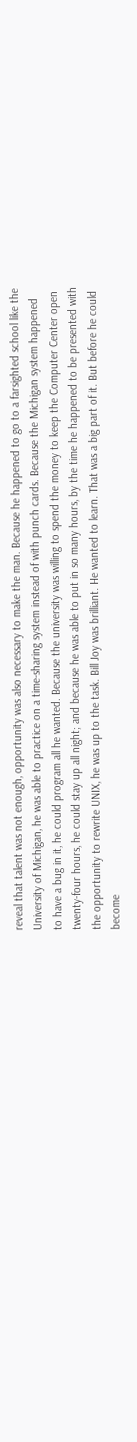reveal that talent was not enough, opportunity was also necessary to make the man. Because he happened to go to a farsighted school like the University of Michigan, he was able to practice on a time-sharing system instead of with punch cards. Because the Michigan system happened to have a bug in it, he could program all he wanted. Because the university was willing to spend the money to keep the Computer Center open twenty-four hours, he could stay up all night; and because he was able to put in so many hours, by the time he happened to be presented with the opportunity to rewrite UNIX, he was up to the task. Bill Joy was brilliant. He wanted to learn. That was a big part of it. But before he could become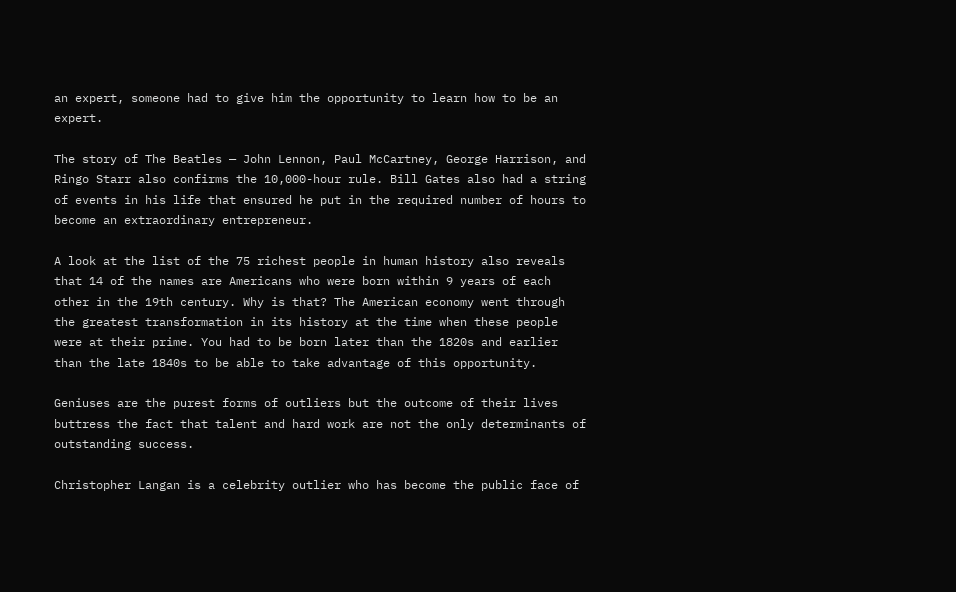an expert, someone had to give him the opportunity to learn how to be an expert.

The story of The Beatles — John Lennon, Paul McCartney, George Harrison, and Ringo Starr also confirms the 10,000-hour rule. Bill Gates also had a string of events in his life that ensured he put in the required number of hours to become an extraordinary entrepreneur.

A look at the list of the 75 richest people in human history also reveals that 14 of the names are Americans who were born within 9 years of each other in the 19th century. Why is that? The American economy went through the greatest transformation in its history at the time when these people were at their prime. You had to be born later than the 1820s and earlier than the late 1840s to be able to take advantage of this opportunity.

Geniuses are the purest forms of outliers but the outcome of their lives buttress the fact that talent and hard work are not the only determinants of outstanding success.

Christopher Langan is a celebrity outlier who has become the public face of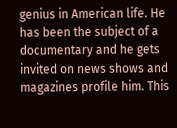genius in American life. He has been the subject of a documentary and he gets invited on news shows and magazines profile him. This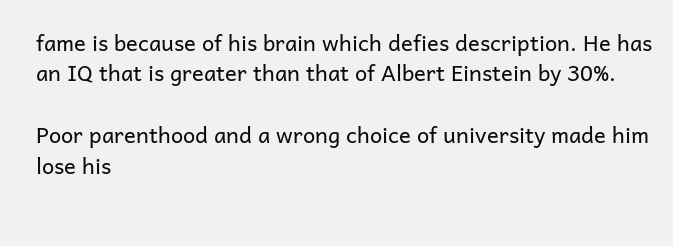fame is because of his brain which defies description. He has an IQ that is greater than that of Albert Einstein by 30%.

Poor parenthood and a wrong choice of university made him lose his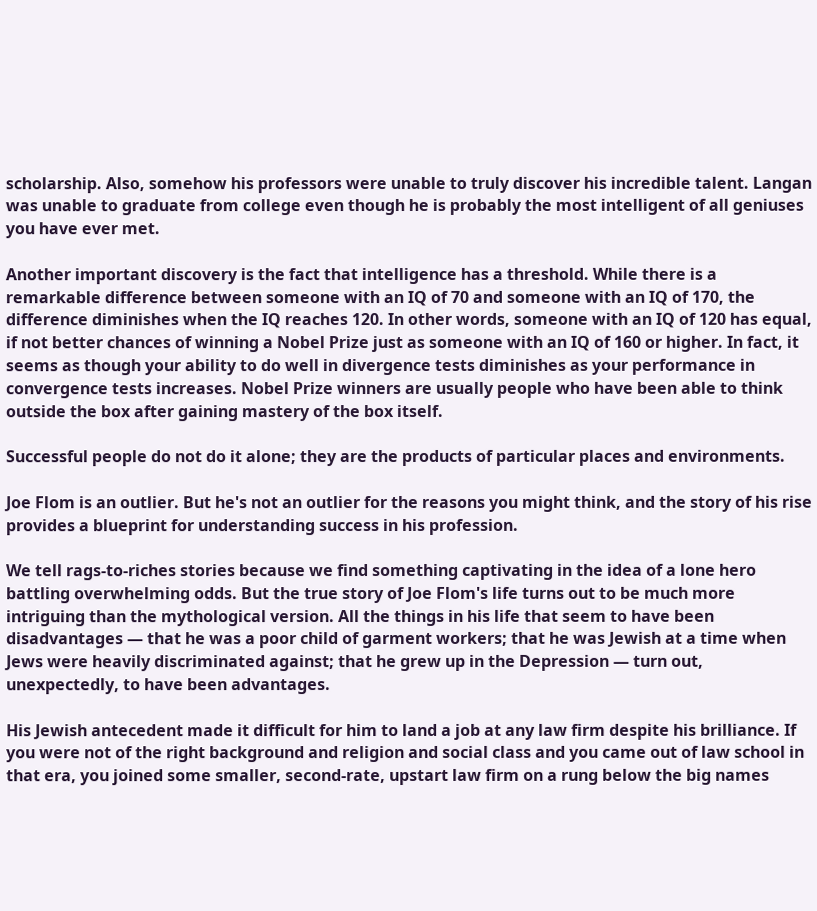scholarship. Also, somehow his professors were unable to truly discover his incredible talent. Langan was unable to graduate from college even though he is probably the most intelligent of all geniuses you have ever met.

Another important discovery is the fact that intelligence has a threshold. While there is a remarkable difference between someone with an IQ of 70 and someone with an IQ of 170, the difference diminishes when the IQ reaches 120. In other words, someone with an IQ of 120 has equal, if not better chances of winning a Nobel Prize just as someone with an IQ of 160 or higher. In fact, it seems as though your ability to do well in divergence tests diminishes as your performance in convergence tests increases. Nobel Prize winners are usually people who have been able to think outside the box after gaining mastery of the box itself.

Successful people do not do it alone; they are the products of particular places and environments.

Joe Flom is an outlier. But he's not an outlier for the reasons you might think, and the story of his rise provides a blueprint for understanding success in his profession.

We tell rags-to-riches stories because we find something captivating in the idea of a lone hero battling overwhelming odds. But the true story of Joe Flom's life turns out to be much more intriguing than the mythological version. All the things in his life that seem to have been disadvantages — that he was a poor child of garment workers; that he was Jewish at a time when Jews were heavily discriminated against; that he grew up in the Depression — turn out, unexpectedly, to have been advantages.

His Jewish antecedent made it difficult for him to land a job at any law firm despite his brilliance. If you were not of the right background and religion and social class and you came out of law school in that era, you joined some smaller, second-rate, upstart law firm on a rung below the big names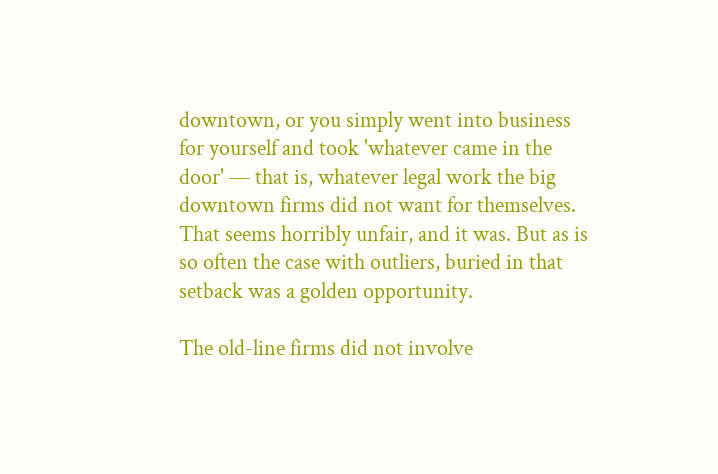downtown, or you simply went into business for yourself and took 'whatever came in the door' — that is, whatever legal work the big downtown firms did not want for themselves. That seems horribly unfair, and it was. But as is so often the case with outliers, buried in that setback was a golden opportunity.

The old-line firms did not involve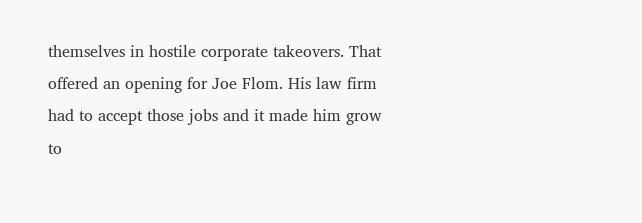themselves in hostile corporate takeovers. That offered an opening for Joe Flom. His law firm had to accept those jobs and it made him grow to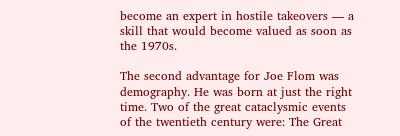become an expert in hostile takeovers — a skill that would become valued as soon as the 1970s.

The second advantage for Joe Flom was demography. He was born at just the right time. Two of the great cataclysmic events of the twentieth century were: The Great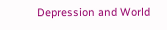Depression and World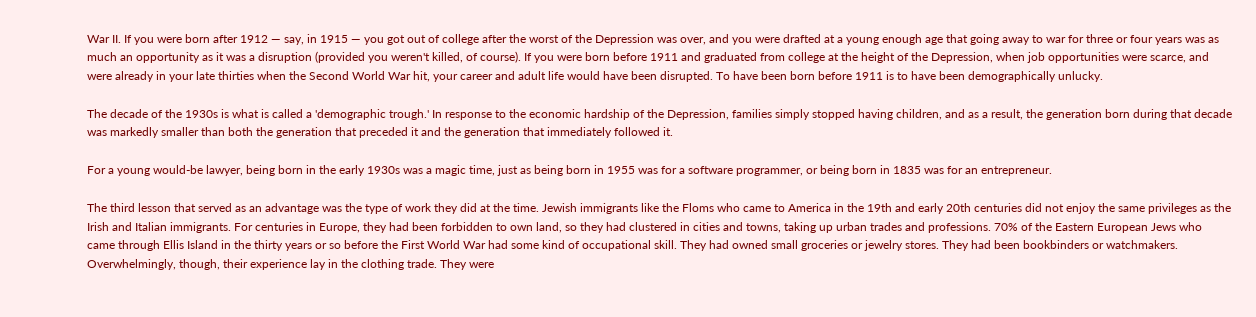War II. If you were born after 1912 — say, in 1915 — you got out of college after the worst of the Depression was over, and you were drafted at a young enough age that going away to war for three or four years was as much an opportunity as it was a disruption (provided you weren't killed, of course). If you were born before 1911 and graduated from college at the height of the Depression, when job opportunities were scarce, and were already in your late thirties when the Second World War hit, your career and adult life would have been disrupted. To have been born before 1911 is to have been demographically unlucky.

The decade of the 1930s is what is called a 'demographic trough.' In response to the economic hardship of the Depression, families simply stopped having children, and as a result, the generation born during that decade was markedly smaller than both the generation that preceded it and the generation that immediately followed it.

For a young would-be lawyer, being born in the early 1930s was a magic time, just as being born in 1955 was for a software programmer, or being born in 1835 was for an entrepreneur.

The third lesson that served as an advantage was the type of work they did at the time. Jewish immigrants like the Floms who came to America in the 19th and early 20th centuries did not enjoy the same privileges as the Irish and Italian immigrants. For centuries in Europe, they had been forbidden to own land, so they had clustered in cities and towns, taking up urban trades and professions. 70% of the Eastern European Jews who came through Ellis Island in the thirty years or so before the First World War had some kind of occupational skill. They had owned small groceries or jewelry stores. They had been bookbinders or watchmakers. Overwhelmingly, though, their experience lay in the clothing trade. They were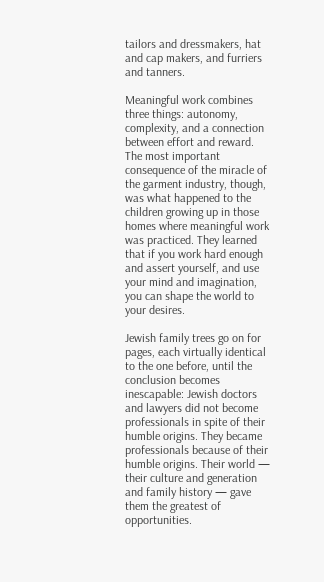tailors and dressmakers, hat and cap makers, and furriers and tanners.

Meaningful work combines three things: autonomy, complexity, and a connection between effort and reward. The most important consequence of the miracle of the garment industry, though, was what happened to the children growing up in those homes where meaningful work was practiced. They learned that if you work hard enough and assert yourself, and use your mind and imagination, you can shape the world to your desires.

Jewish family trees go on for pages, each virtually identical to the one before, until the conclusion becomes inescapable: Jewish doctors and lawyers did not become professionals in spite of their humble origins. They became professionals because of their humble origins. Their world — their culture and generation and family history — gave them the greatest of opportunities.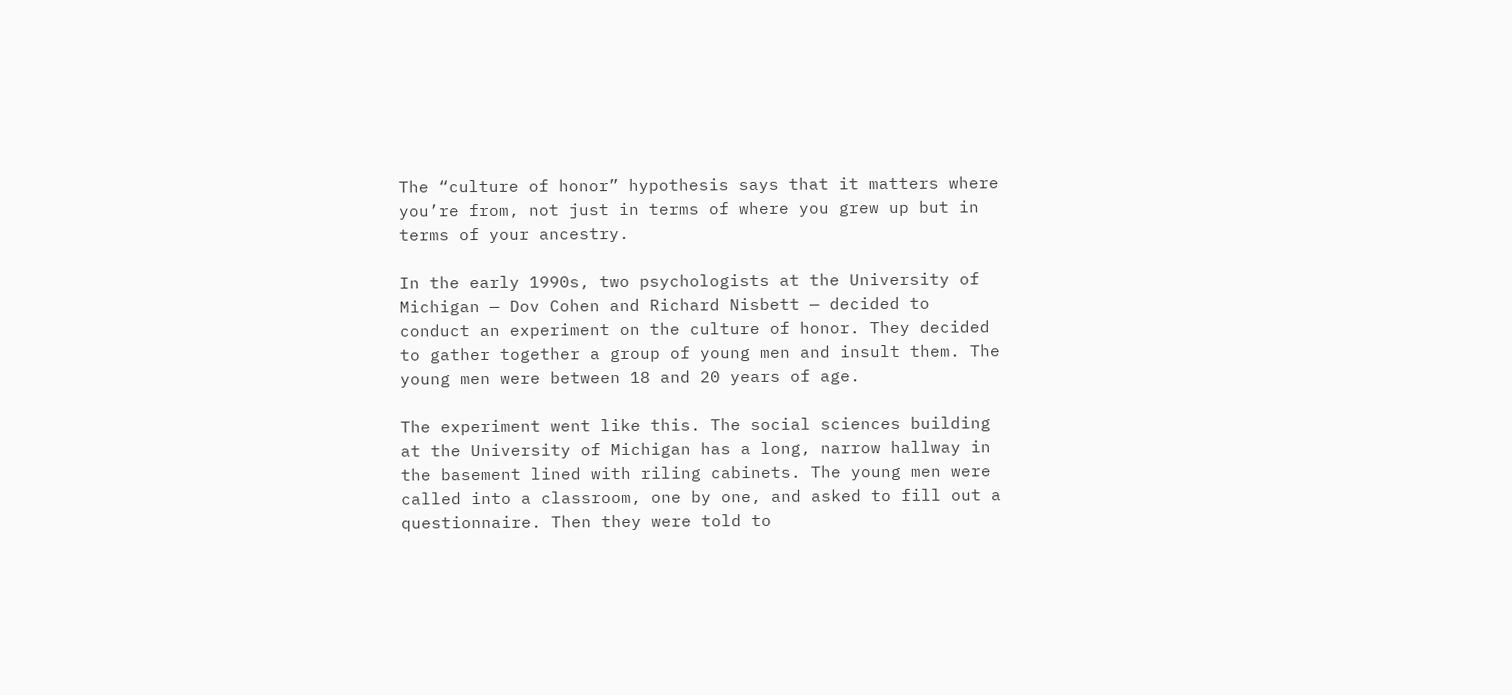The “culture of honor” hypothesis says that it matters where you’re from, not just in terms of where you grew up but in terms of your ancestry.

In the early 1990s, two psychologists at the University of Michigan — Dov Cohen and Richard Nisbett — decided to conduct an experiment on the culture of honor. They decided to gather together a group of young men and insult them. The young men were between 18 and 20 years of age.

The experiment went like this. The social sciences building at the University of Michigan has a long, narrow hallway in the basement lined with riling cabinets. The young men were called into a classroom, one by one, and asked to fill out a questionnaire. Then they were told to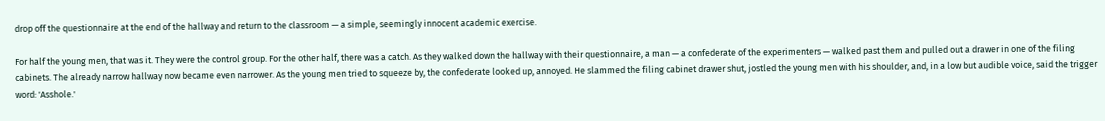drop off the questionnaire at the end of the hallway and return to the classroom — a simple, seemingly innocent academic exercise.

For half the young men, that was it. They were the control group. For the other half, there was a catch. As they walked down the hallway with their questionnaire, a man — a confederate of the experimenters — walked past them and pulled out a drawer in one of the filing cabinets. The already narrow hallway now became even narrower. As the young men tried to squeeze by, the confederate looked up, annoyed. He slammed the filing cabinet drawer shut, jostled the young men with his shoulder, and, in a low but audible voice, said the trigger word: 'Asshole.'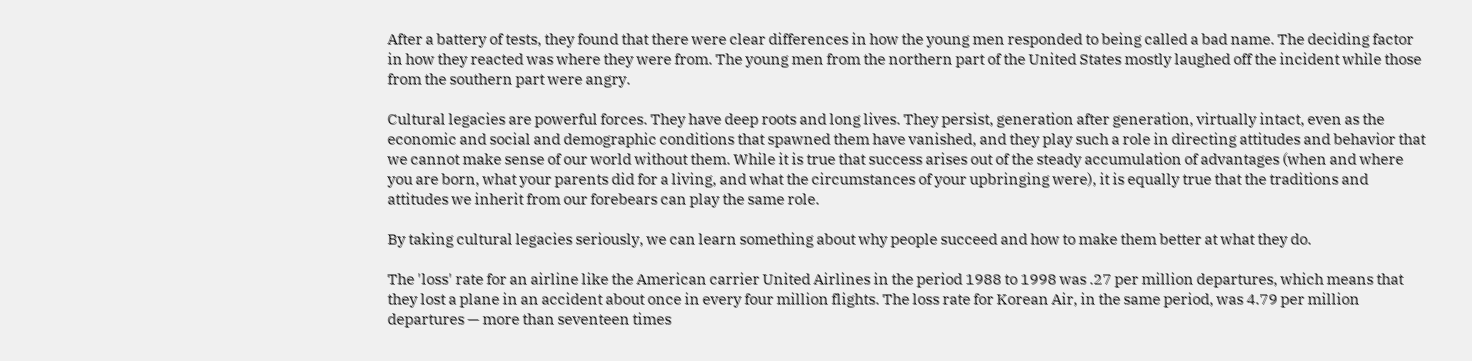After a battery of tests, they found that there were clear differences in how the young men responded to being called a bad name. The deciding factor in how they reacted was where they were from. The young men from the northern part of the United States mostly laughed off the incident while those from the southern part were angry.

Cultural legacies are powerful forces. They have deep roots and long lives. They persist, generation after generation, virtually intact, even as the economic and social and demographic conditions that spawned them have vanished, and they play such a role in directing attitudes and behavior that we cannot make sense of our world without them. While it is true that success arises out of the steady accumulation of advantages (when and where you are born, what your parents did for a living, and what the circumstances of your upbringing were), it is equally true that the traditions and attitudes we inherit from our forebears can play the same role.

By taking cultural legacies seriously, we can learn something about why people succeed and how to make them better at what they do.

The 'loss' rate for an airline like the American carrier United Airlines in the period 1988 to 1998 was .27 per million departures, which means that they lost a plane in an accident about once in every four million flights. The loss rate for Korean Air, in the same period, was 4.79 per million departures — more than seventeen times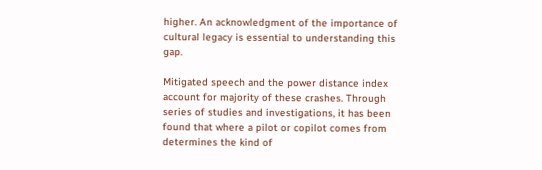higher. An acknowledgment of the importance of cultural legacy is essential to understanding this gap.

Mitigated speech and the power distance index account for majority of these crashes. Through series of studies and investigations, it has been found that where a pilot or copilot comes from determines the kind of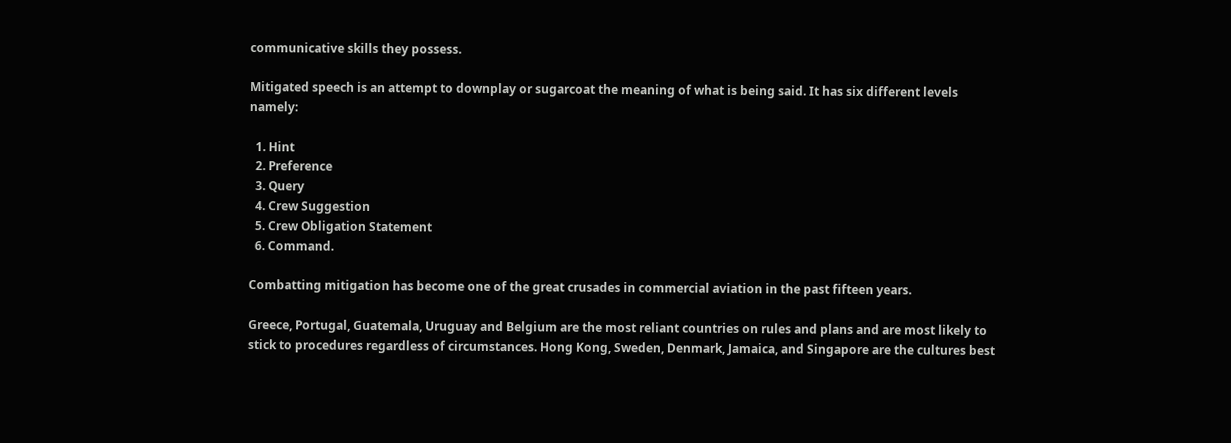communicative skills they possess.

Mitigated speech is an attempt to downplay or sugarcoat the meaning of what is being said. It has six different levels namely:

  1. Hint
  2. Preference
  3. Query
  4. Crew Suggestion
  5. Crew Obligation Statement
  6. Command.

Combatting mitigation has become one of the great crusades in commercial aviation in the past fifteen years.

Greece, Portugal, Guatemala, Uruguay and Belgium are the most reliant countries on rules and plans and are most likely to stick to procedures regardless of circumstances. Hong Kong, Sweden, Denmark, Jamaica, and Singapore are the cultures best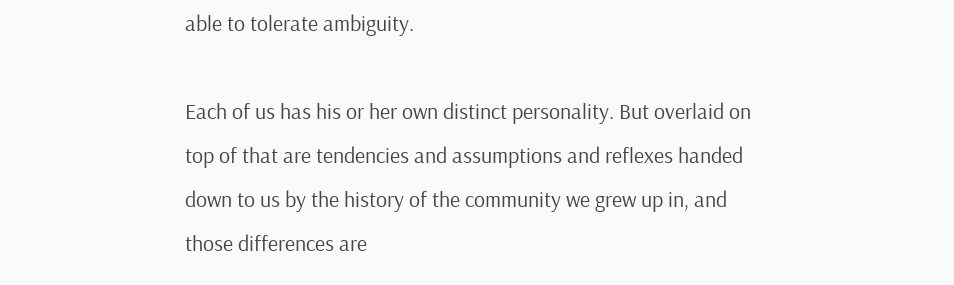able to tolerate ambiguity.

Each of us has his or her own distinct personality. But overlaid on top of that are tendencies and assumptions and reflexes handed down to us by the history of the community we grew up in, and those differences are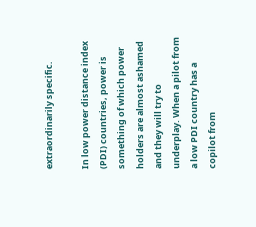extraordinarily specific.

In low power distance index (PDI) countries, power is something of which power holders are almost ashamed and they will try to underplay. When a pilot from a low PDI country has a copilot from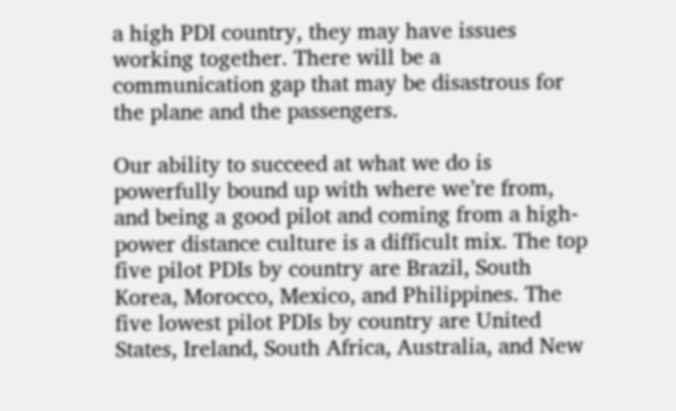a high PDI country, they may have issues working together. There will be a communication gap that may be disastrous for the plane and the passengers.

Our ability to succeed at what we do is powerfully bound up with where we’re from, and being a good pilot and coming from a high-power distance culture is a difficult mix. The top five pilot PDIs by country are Brazil, South Korea, Morocco, Mexico, and Philippines. The five lowest pilot PDIs by country are United States, Ireland, South Africa, Australia, and New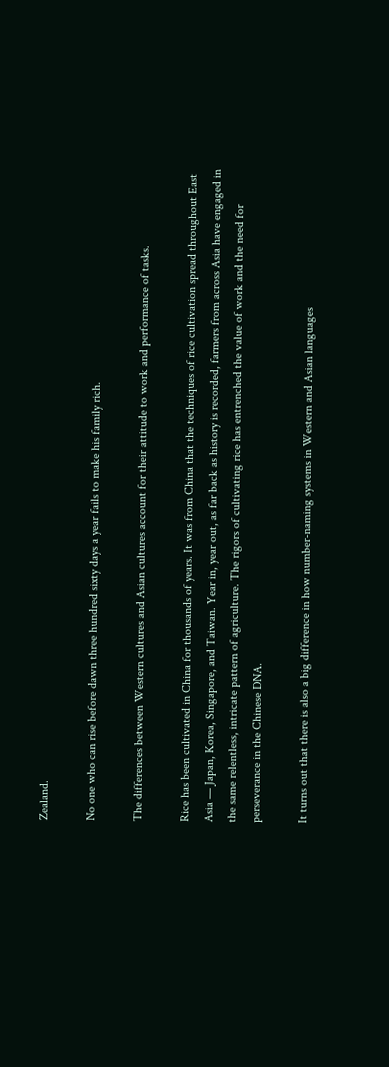Zealand.

No one who can rise before dawn three hundred sixty days a year fails to make his family rich.

The differences between Western cultures and Asian cultures account for their attitude to work and performance of tasks.

Rice has been cultivated in China for thousands of years. It was from China that the techniques of rice cultivation spread throughout East Asia — Japan, Korea, Singapore, and Taiwan. Year in, year out, as far back as history is recorded, farmers from across Asia have engaged in the same relentless, intricate pattern of agriculture. The rigors of cultivating rice has entrenched the value of work and the need for perseverance in the Chinese DNA.

It turns out that there is also a big difference in how number-naming systems in Western and Asian languages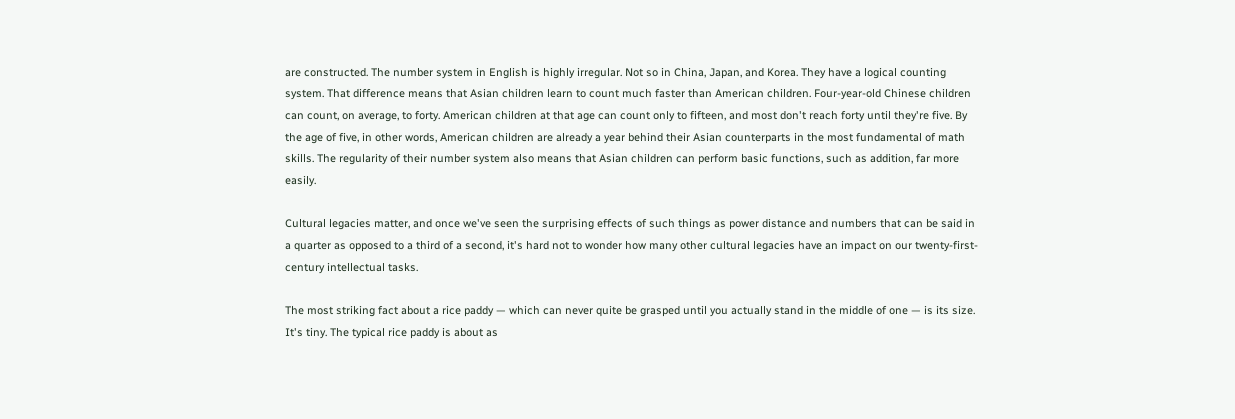are constructed. The number system in English is highly irregular. Not so in China, Japan, and Korea. They have a logical counting system. That difference means that Asian children learn to count much faster than American children. Four-year-old Chinese children can count, on average, to forty. American children at that age can count only to fifteen, and most don't reach forty until they're five. By the age of five, in other words, American children are already a year behind their Asian counterparts in the most fundamental of math skills. The regularity of their number system also means that Asian children can perform basic functions, such as addition, far more easily.

Cultural legacies matter, and once we've seen the surprising effects of such things as power distance and numbers that can be said in a quarter as opposed to a third of a second, it's hard not to wonder how many other cultural legacies have an impact on our twenty-first-century intellectual tasks.

The most striking fact about a rice paddy — which can never quite be grasped until you actually stand in the middle of one — is its size. It's tiny. The typical rice paddy is about as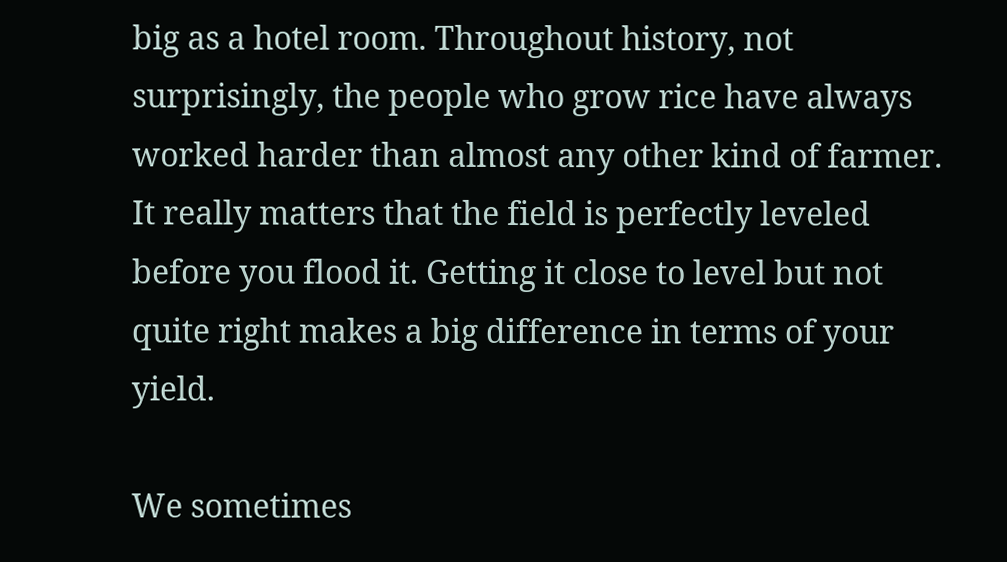big as a hotel room. Throughout history, not surprisingly, the people who grow rice have always worked harder than almost any other kind of farmer. It really matters that the field is perfectly leveled before you flood it. Getting it close to level but not quite right makes a big difference in terms of your yield.

We sometimes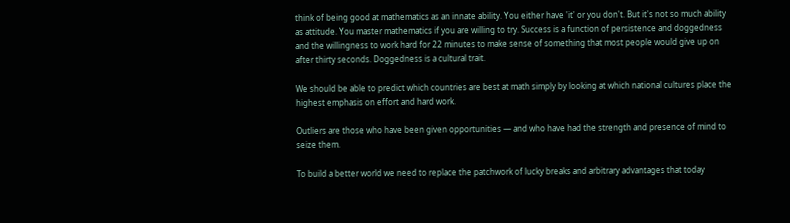think of being good at mathematics as an innate ability. You either have 'it' or you don't. But it's not so much ability as attitude. You master mathematics if you are willing to try. Success is a function of persistence and doggedness and the willingness to work hard for 22 minutes to make sense of something that most people would give up on after thirty seconds. Doggedness is a cultural trait.

We should be able to predict which countries are best at math simply by looking at which national cultures place the highest emphasis on effort and hard work.

Outliers are those who have been given opportunities — and who have had the strength and presence of mind to seize them.

To build a better world we need to replace the patchwork of lucky breaks and arbitrary advantages that today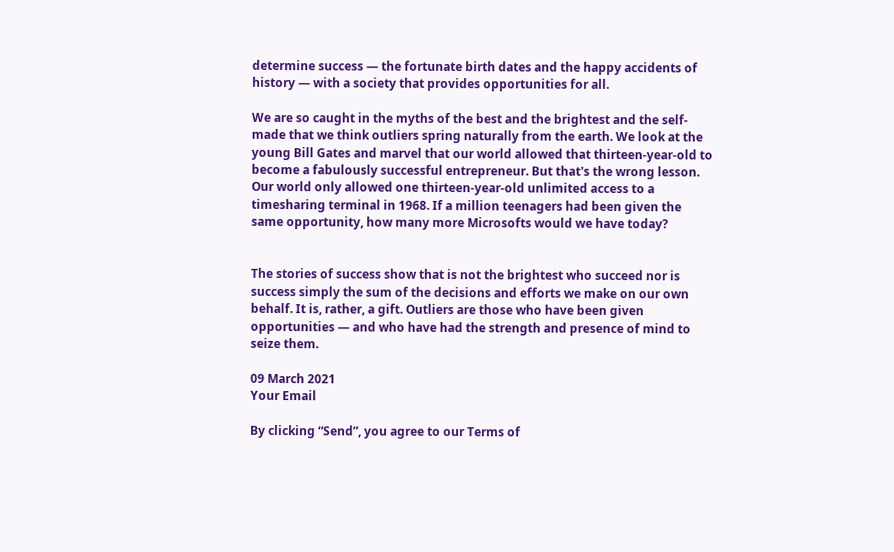determine success — the fortunate birth dates and the happy accidents of history — with a society that provides opportunities for all.

We are so caught in the myths of the best and the brightest and the self-made that we think outliers spring naturally from the earth. We look at the young Bill Gates and marvel that our world allowed that thirteen-year-old to become a fabulously successful entrepreneur. But that's the wrong lesson. Our world only allowed one thirteen-year-old unlimited access to a timesharing terminal in 1968. If a million teenagers had been given the same opportunity, how many more Microsofts would we have today?


The stories of success show that is not the brightest who succeed nor is success simply the sum of the decisions and efforts we make on our own behalf. It is, rather, a gift. Outliers are those who have been given opportunities — and who have had the strength and presence of mind to seize them.

09 March 2021
Your Email

By clicking “Send”, you agree to our Terms of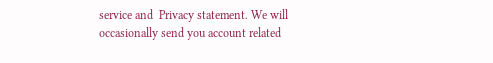service and  Privacy statement. We will occasionally send you account related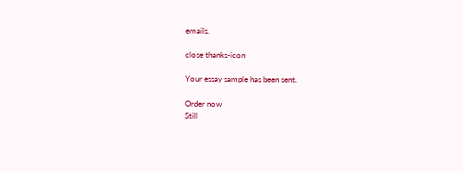emails.

close thanks-icon

Your essay sample has been sent.

Order now
Still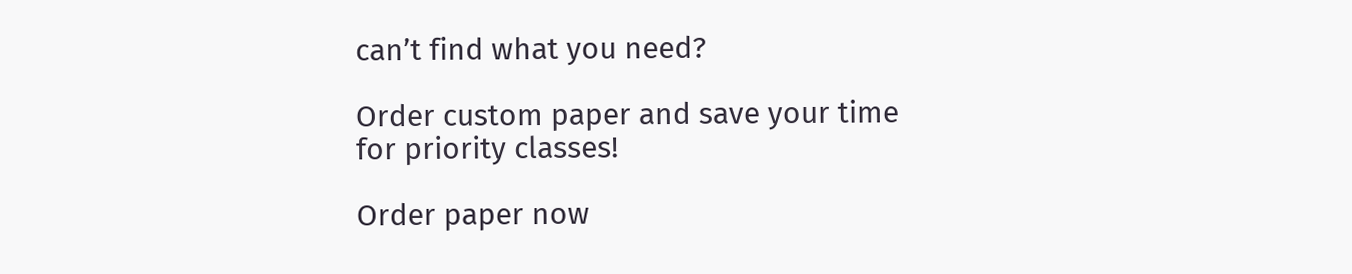can’t find what you need?

Order custom paper and save your time
for priority classes!

Order paper now